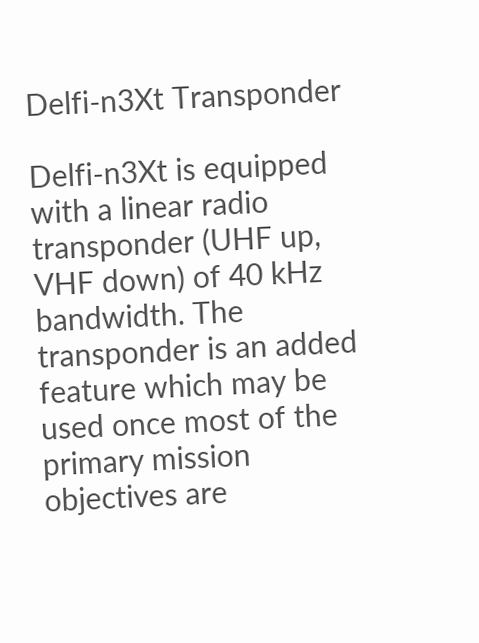Delfi-n3Xt Transponder

Delfi-n3Xt is equipped with a linear radio transponder (UHF up, VHF down) of 40 kHz bandwidth. The transponder is an added feature which may be used once most of the primary mission objectives are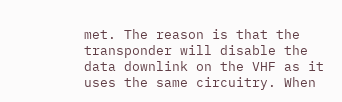met. The reason is that the transponder will disable the data downlink on the VHF as it uses the same circuitry. When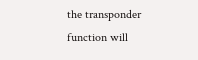the transponder function will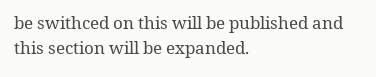be swithced on this will be published and this section will be expanded.